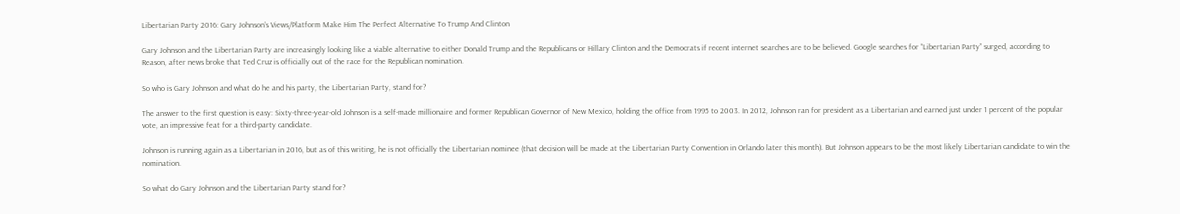Libertarian Party 2016: Gary Johnson’s Views/Platform Make Him The Perfect Alternative To Trump And Clinton

Gary Johnson and the Libertarian Party are increasingly looking like a viable alternative to either Donald Trump and the Republicans or Hillary Clinton and the Democrats if recent internet searches are to be believed. Google searches for “Libertarian Party” surged, according to Reason, after news broke that Ted Cruz is officially out of the race for the Republican nomination.

So who is Gary Johnson and what do he and his party, the Libertarian Party, stand for?

The answer to the first question is easy: Sixty-three-year-old Johnson is a self-made millionaire and former Republican Governor of New Mexico, holding the office from 1995 to 2003. In 2012, Johnson ran for president as a Libertarian and earned just under 1 percent of the popular vote, an impressive feat for a third-party candidate.

Johnson is running again as a Libertarian in 2016, but as of this writing, he is not officially the Libertarian nominee (that decision will be made at the Libertarian Party Convention in Orlando later this month). But Johnson appears to be the most likely Libertarian candidate to win the nomination.

So what do Gary Johnson and the Libertarian Party stand for?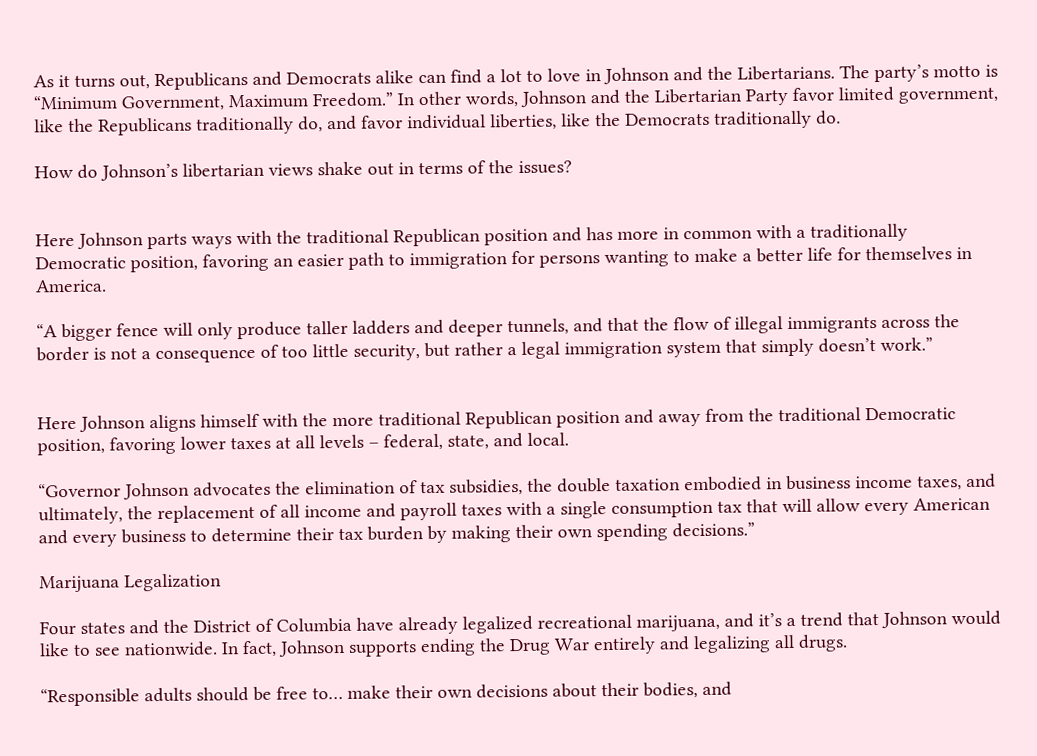As it turns out, Republicans and Democrats alike can find a lot to love in Johnson and the Libertarians. The party’s motto is “Minimum Government, Maximum Freedom.” In other words, Johnson and the Libertarian Party favor limited government, like the Republicans traditionally do, and favor individual liberties, like the Democrats traditionally do.

How do Johnson’s libertarian views shake out in terms of the issues?


Here Johnson parts ways with the traditional Republican position and has more in common with a traditionally Democratic position, favoring an easier path to immigration for persons wanting to make a better life for themselves in America.

“A bigger fence will only produce taller ladders and deeper tunnels, and that the flow of illegal immigrants across the border is not a consequence of too little security, but rather a legal immigration system that simply doesn’t work.”


Here Johnson aligns himself with the more traditional Republican position and away from the traditional Democratic position, favoring lower taxes at all levels – federal, state, and local.

“Governor Johnson advocates the elimination of tax subsidies, the double taxation embodied in business income taxes, and ultimately, the replacement of all income and payroll taxes with a single consumption tax that will allow every American and every business to determine their tax burden by making their own spending decisions.”

Marijuana Legalization

Four states and the District of Columbia have already legalized recreational marijuana, and it’s a trend that Johnson would like to see nationwide. In fact, Johnson supports ending the Drug War entirely and legalizing all drugs.

“Responsible adults should be free to… make their own decisions about their bodies, and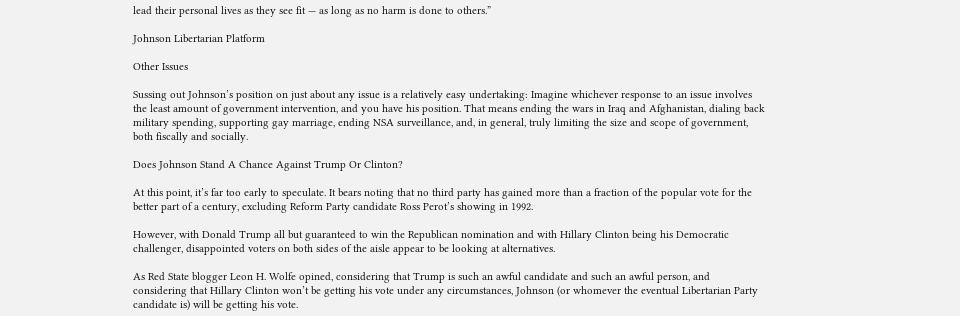lead their personal lives as they see fit — as long as no harm is done to others.”

Johnson Libertarian Platform

Other Issues

Sussing out Johnson’s position on just about any issue is a relatively easy undertaking: Imagine whichever response to an issue involves the least amount of government intervention, and you have his position. That means ending the wars in Iraq and Afghanistan, dialing back military spending, supporting gay marriage, ending NSA surveillance, and, in general, truly limiting the size and scope of government, both fiscally and socially.

Does Johnson Stand A Chance Against Trump Or Clinton?

At this point, it’s far too early to speculate. It bears noting that no third party has gained more than a fraction of the popular vote for the better part of a century, excluding Reform Party candidate Ross Perot’s showing in 1992.

However, with Donald Trump all but guaranteed to win the Republican nomination and with Hillary Clinton being his Democratic challenger, disappointed voters on both sides of the aisle appear to be looking at alternatives.

As Red State blogger Leon H. Wolfe opined, considering that Trump is such an awful candidate and such an awful person, and considering that Hillary Clinton won’t be getting his vote under any circumstances, Johnson (or whomever the eventual Libertarian Party candidate is) will be getting his vote.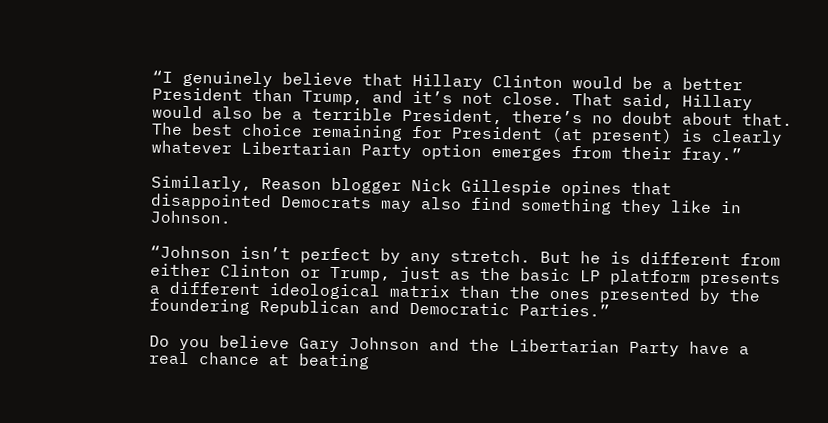“I genuinely believe that Hillary Clinton would be a better President than Trump, and it’s not close. That said, Hillary would also be a terrible President, there’s no doubt about that. The best choice remaining for President (at present) is clearly whatever Libertarian Party option emerges from their fray.”

Similarly, Reason blogger Nick Gillespie opines that disappointed Democrats may also find something they like in Johnson.

“Johnson isn’t perfect by any stretch. But he is different from either Clinton or Trump, just as the basic LP platform presents a different ideological matrix than the ones presented by the foundering Republican and Democratic Parties.”

Do you believe Gary Johnson and the Libertarian Party have a real chance at beating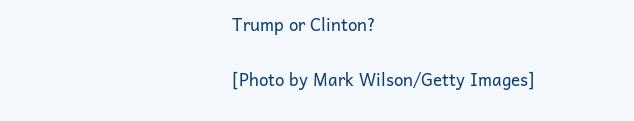Trump or Clinton?

[Photo by Mark Wilson/Getty Images]